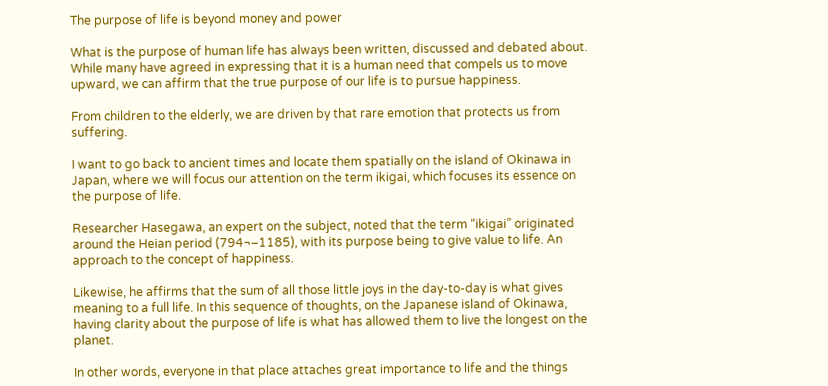The purpose of life is beyond money and power

What is the purpose of human life has always been written, discussed and debated about. While many have agreed in expressing that it is a human need that compels us to move upward, we can affirm that the true purpose of our life is to pursue happiness.

From children to the elderly, we are driven by that rare emotion that protects us from suffering.

I want to go back to ancient times and locate them spatially on the island of Okinawa in Japan, where we will focus our attention on the term ikigai, which focuses its essence on the purpose of life.

Researcher Hasegawa, an expert on the subject, noted that the term “ikigai” originated around the Heian period (794¬–1185), with its purpose being to give value to life. An approach to the concept of happiness.

Likewise, he affirms that the sum of all those little joys in the day-to-day is what gives meaning to a full life. In this sequence of thoughts, on the Japanese island of Okinawa, having clarity about the purpose of life is what has allowed them to live the longest on the planet.

In other words, everyone in that place attaches great importance to life and the things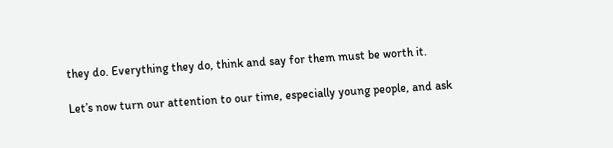they do. Everything they do, think and say for them must be worth it.

Let’s now turn our attention to our time, especially young people, and ask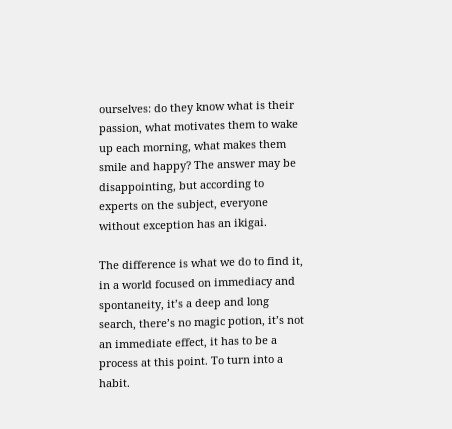ourselves: do they know what is their passion, what motivates them to wake up each morning, what makes them smile and happy? The answer may be disappointing, but according to experts on the subject, everyone without exception has an ikigai.

The difference is what we do to find it, in a world focused on immediacy and spontaneity, it’s a deep and long search, there’s no magic potion, it’s not an immediate effect, it has to be a process at this point. To turn into a habit.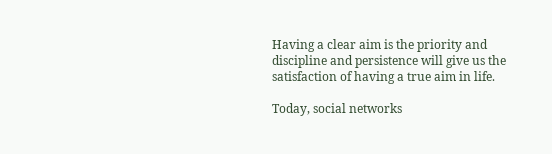Having a clear aim is the priority and discipline and persistence will give us the satisfaction of having a true aim in life.

Today, social networks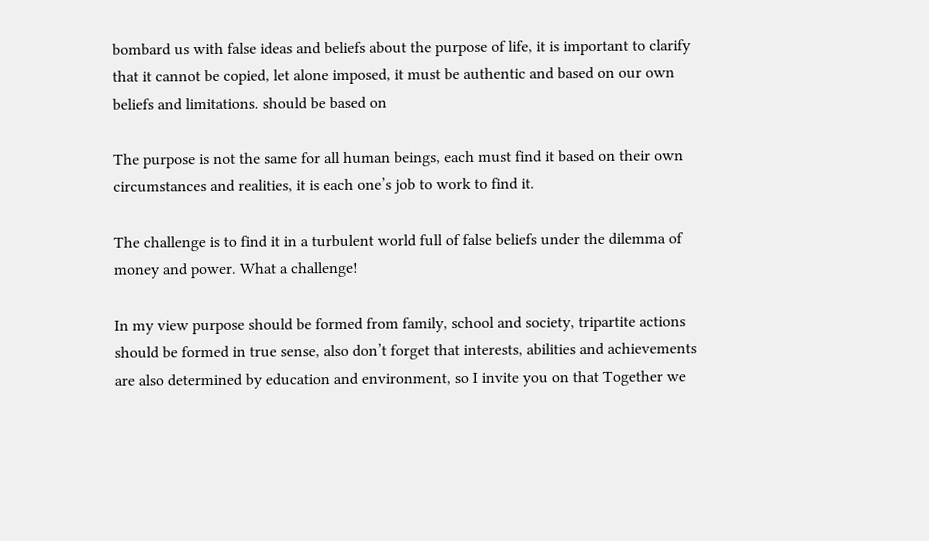bombard us with false ideas and beliefs about the purpose of life, it is important to clarify that it cannot be copied, let alone imposed, it must be authentic and based on our own beliefs and limitations. should be based on

The purpose is not the same for all human beings, each must find it based on their own circumstances and realities, it is each one’s job to work to find it.

The challenge is to find it in a turbulent world full of false beliefs under the dilemma of money and power. What a challenge!

In my view purpose should be formed from family, school and society, tripartite actions should be formed in true sense, also don’t forget that interests, abilities and achievements are also determined by education and environment, so I invite you on that Together we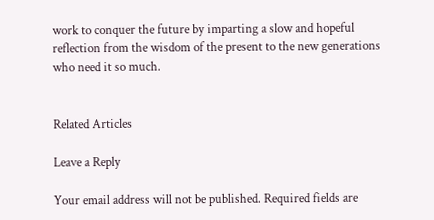work to conquer the future by imparting a slow and hopeful reflection from the wisdom of the present to the new generations who need it so much.


Related Articles

Leave a Reply

Your email address will not be published. Required fields are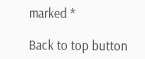marked *

Back to top button